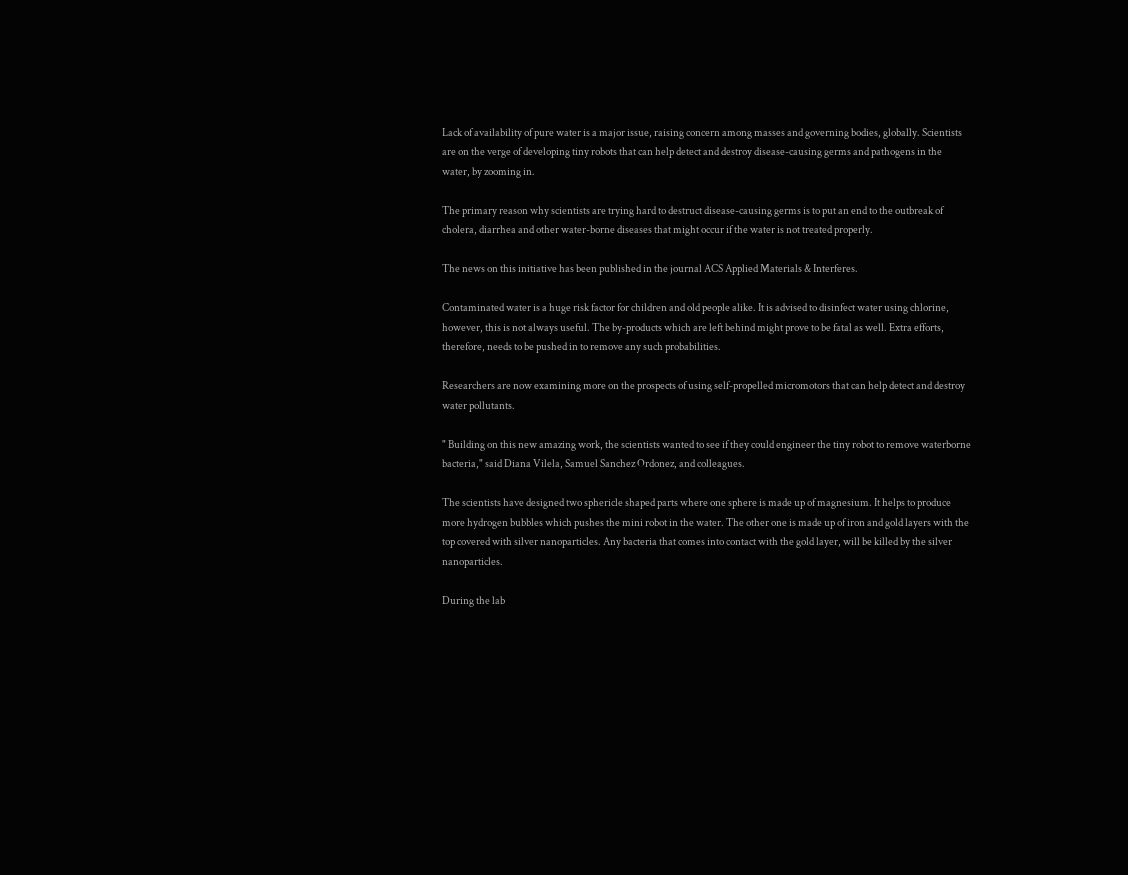Lack of availability of pure water is a major issue, raising concern among masses and governing bodies, globally. Scientists are on the verge of developing tiny robots that can help detect and destroy disease-causing germs and pathogens in the water, by zooming in.

The primary reason why scientists are trying hard to destruct disease-causing germs is to put an end to the outbreak of cholera, diarrhea and other water-borne diseases that might occur if the water is not treated properly.

The news on this initiative has been published in the journal ACS Applied Materials & Interferes.

Contaminated water is a huge risk factor for children and old people alike. It is advised to disinfect water using chlorine, however, this is not always useful. The by-products which are left behind might prove to be fatal as well. Extra efforts, therefore, needs to be pushed in to remove any such probabilities.

Researchers are now examining more on the prospects of using self-propelled micromotors that can help detect and destroy water pollutants.

" Building on this new amazing work, the scientists wanted to see if they could engineer the tiny robot to remove waterborne bacteria," said Diana Vilela, Samuel Sanchez Ordonez, and colleagues.

The scientists have designed two sphericle shaped parts where one sphere is made up of magnesium. It helps to produce more hydrogen bubbles which pushes the mini robot in the water. The other one is made up of iron and gold layers with the top covered with silver nanoparticles. Any bacteria that comes into contact with the gold layer, will be killed by the silver nanoparticles.

During the lab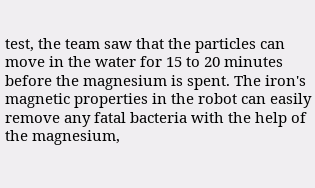test, the team saw that the particles can move in the water for 15 to 20 minutes before the magnesium is spent. The iron's magnetic properties in the robot can easily remove any fatal bacteria with the help of the magnesium,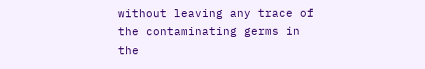without leaving any trace of the contaminating germs in the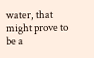water, that might prove to be a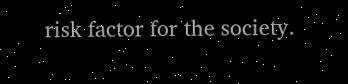risk factor for the society.